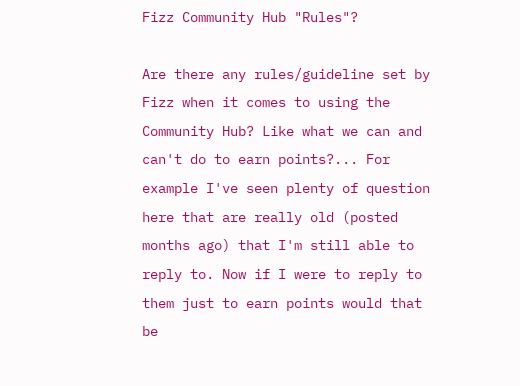Fizz Community Hub "Rules"?

Are there any rules/guideline set by Fizz when it comes to using the Community Hub? Like what we can and can't do to earn points?... For example I've seen plenty of question here that are really old (posted months ago) that I'm still able to reply to. Now if I were to reply to them just to earn points would that be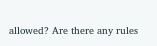allowed? Are there any rules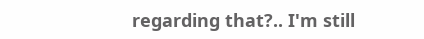regarding that?.. I'm still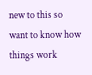new to this so want to know how things work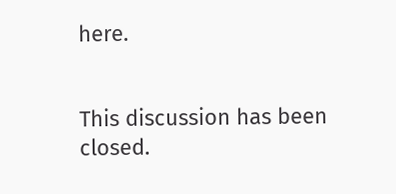here.


This discussion has been closed.